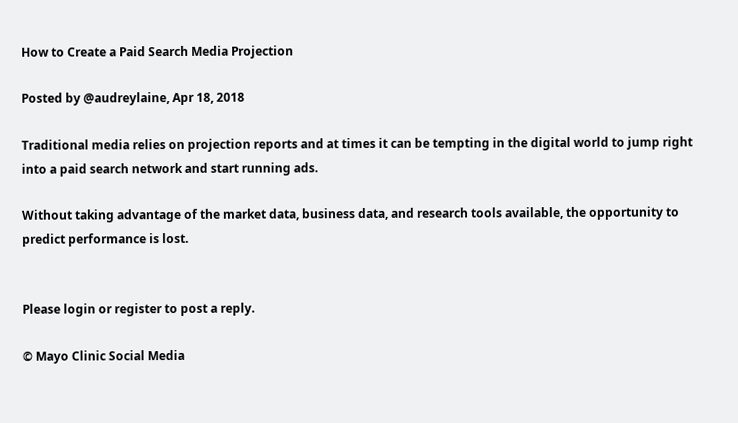How to Create a Paid Search Media Projection

Posted by @audreylaine, Apr 18, 2018

Traditional media relies on projection reports and at times it can be tempting in the digital world to jump right into a paid search network and start running ads.

Without taking advantage of the market data, business data, and research tools available, the opportunity to predict performance is lost.


Please login or register to post a reply.

© Mayo Clinic Social Media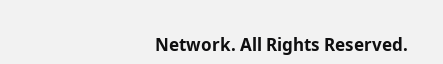Network. All Rights Reserved.